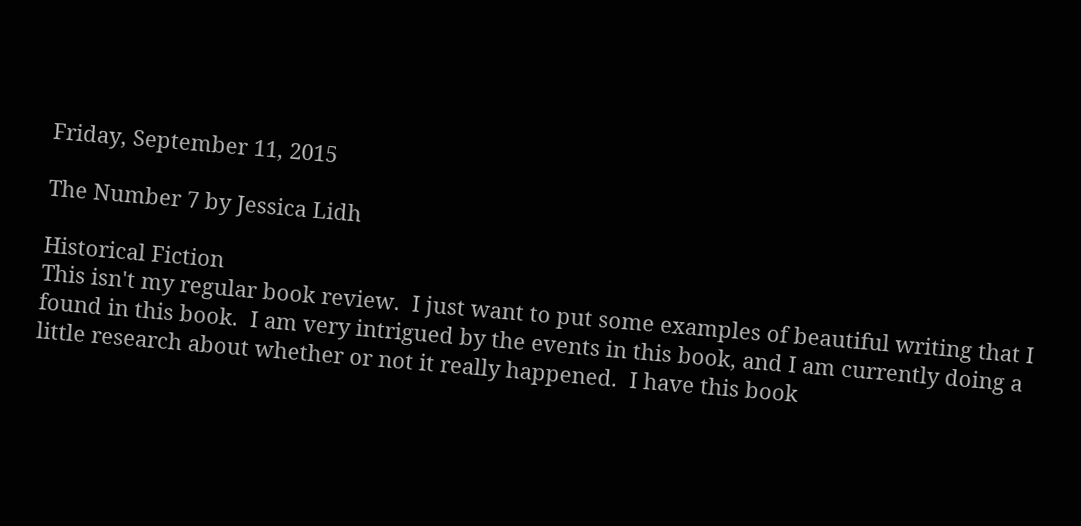Friday, September 11, 2015

The Number 7 by Jessica Lidh

Historical Fiction
This isn't my regular book review.  I just want to put some examples of beautiful writing that I found in this book.  I am very intrigued by the events in this book, and I am currently doing a little research about whether or not it really happened.  I have this book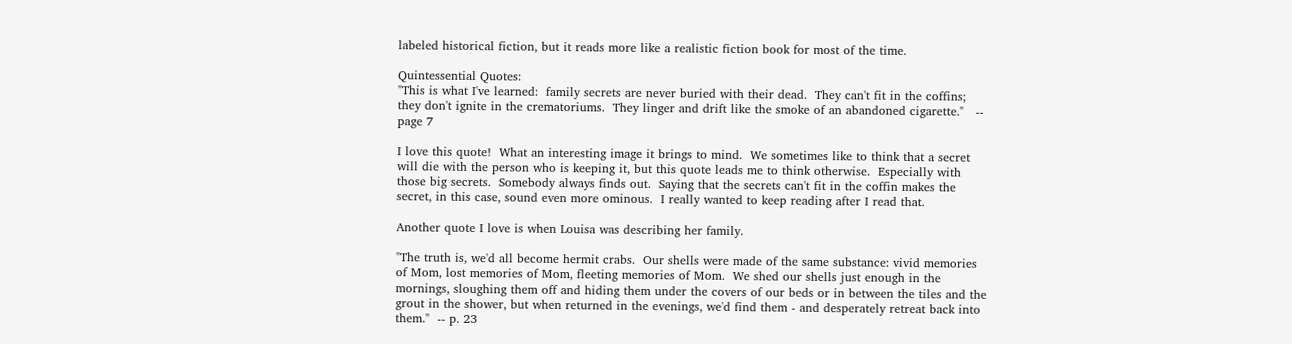labeled historical fiction, but it reads more like a realistic fiction book for most of the time.

Quintessential Quotes:
"This is what I've learned:  family secrets are never buried with their dead.  They can't fit in the coffins; they don't ignite in the crematoriums.  They linger and drift like the smoke of an abandoned cigarette."   -- page 7

I love this quote!  What an interesting image it brings to mind.  We sometimes like to think that a secret will die with the person who is keeping it, but this quote leads me to think otherwise.  Especially with those big secrets.  Somebody always finds out.  Saying that the secrets can't fit in the coffin makes the secret, in this case, sound even more ominous.  I really wanted to keep reading after I read that.

Another quote I love is when Louisa was describing her family.

"The truth is, we'd all become hermit crabs.  Our shells were made of the same substance: vivid memories of Mom, lost memories of Mom, fleeting memories of Mom.  We shed our shells just enough in the mornings, sloughing them off and hiding them under the covers of our beds or in between the tiles and the grout in the shower, but when returned in the evenings, we'd find them - and desperately retreat back into them."  -- p. 23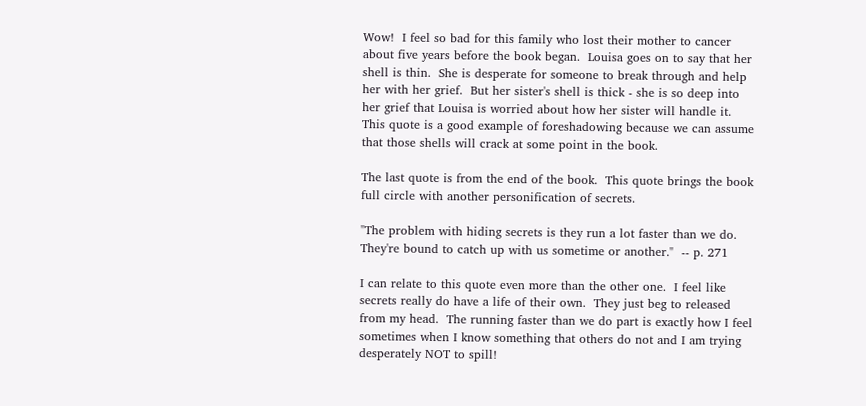Wow!  I feel so bad for this family who lost their mother to cancer about five years before the book began.  Louisa goes on to say that her shell is thin.  She is desperate for someone to break through and help her with her grief.  But her sister's shell is thick - she is so deep into her grief that Louisa is worried about how her sister will handle it.  This quote is a good example of foreshadowing because we can assume that those shells will crack at some point in the book.

The last quote is from the end of the book.  This quote brings the book full circle with another personification of secrets.

"The problem with hiding secrets is they run a lot faster than we do.  They're bound to catch up with us sometime or another."  -- p. 271

I can relate to this quote even more than the other one.  I feel like secrets really do have a life of their own.  They just beg to released from my head.  The running faster than we do part is exactly how I feel sometimes when I know something that others do not and I am trying desperately NOT to spill!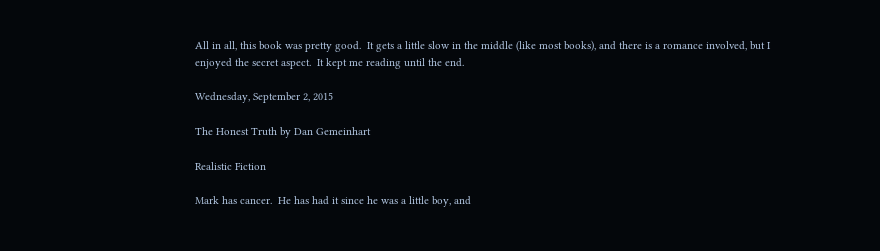All in all, this book was pretty good.  It gets a little slow in the middle (like most books), and there is a romance involved, but I enjoyed the secret aspect.  It kept me reading until the end.

Wednesday, September 2, 2015

The Honest Truth by Dan Gemeinhart

Realistic Fiction

Mark has cancer.  He has had it since he was a little boy, and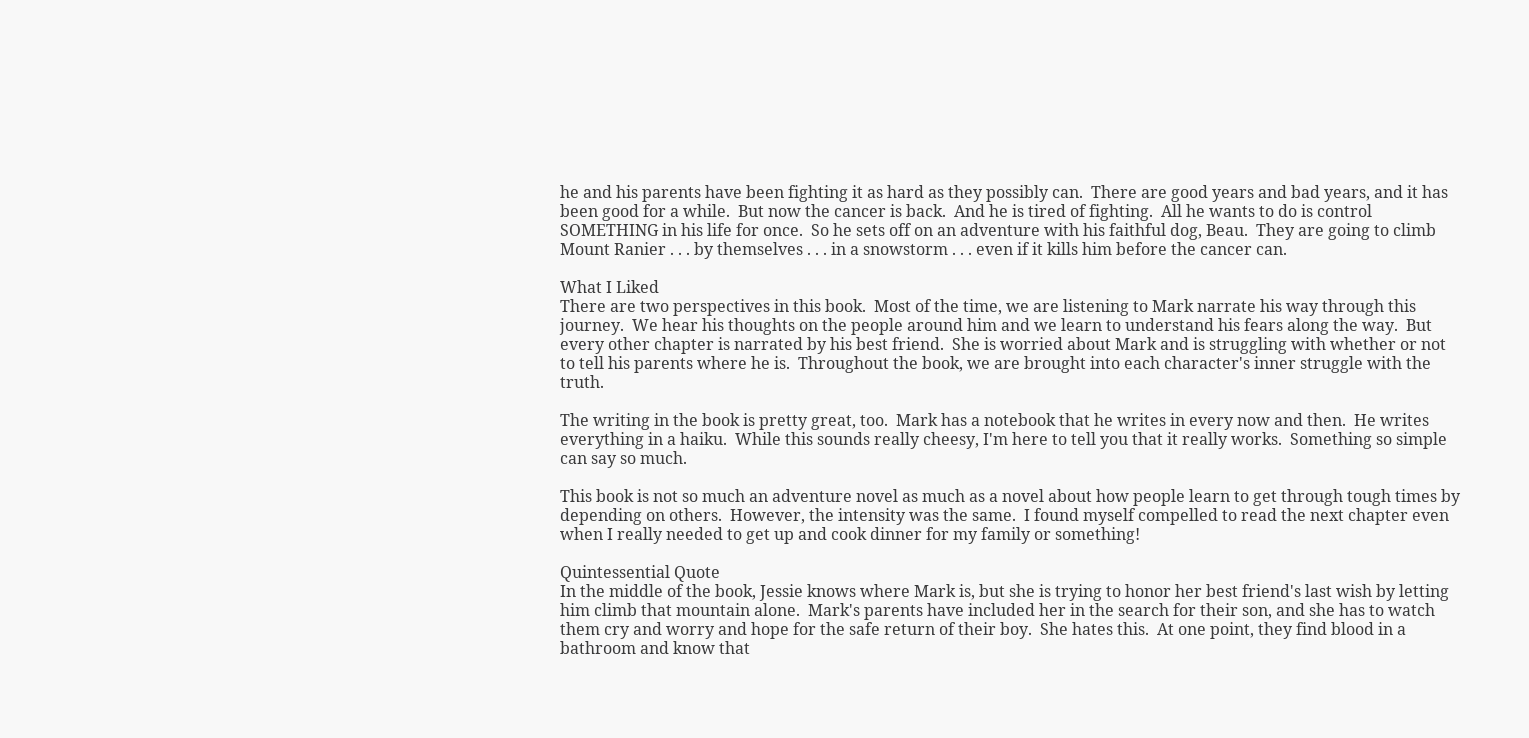he and his parents have been fighting it as hard as they possibly can.  There are good years and bad years, and it has been good for a while.  But now the cancer is back.  And he is tired of fighting.  All he wants to do is control SOMETHING in his life for once.  So he sets off on an adventure with his faithful dog, Beau.  They are going to climb Mount Ranier . . . by themselves . . . in a snowstorm . . . even if it kills him before the cancer can.

What I Liked
There are two perspectives in this book.  Most of the time, we are listening to Mark narrate his way through this journey.  We hear his thoughts on the people around him and we learn to understand his fears along the way.  But every other chapter is narrated by his best friend.  She is worried about Mark and is struggling with whether or not to tell his parents where he is.  Throughout the book, we are brought into each character's inner struggle with the truth.

The writing in the book is pretty great, too.  Mark has a notebook that he writes in every now and then.  He writes everything in a haiku.  While this sounds really cheesy, I'm here to tell you that it really works.  Something so simple can say so much.

This book is not so much an adventure novel as much as a novel about how people learn to get through tough times by depending on others.  However, the intensity was the same.  I found myself compelled to read the next chapter even when I really needed to get up and cook dinner for my family or something!

Quintessential Quote
In the middle of the book, Jessie knows where Mark is, but she is trying to honor her best friend's last wish by letting him climb that mountain alone.  Mark's parents have included her in the search for their son, and she has to watch them cry and worry and hope for the safe return of their boy.  She hates this.  At one point, they find blood in a bathroom and know that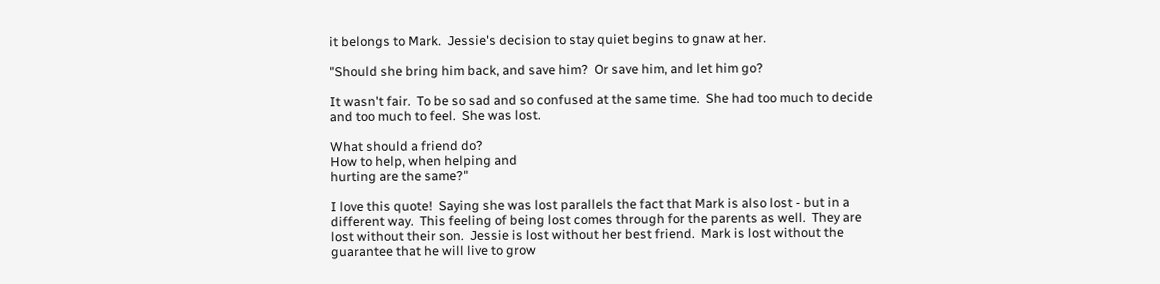it belongs to Mark.  Jessie's decision to stay quiet begins to gnaw at her.

"Should she bring him back, and save him?  Or save him, and let him go?

It wasn't fair.  To be so sad and so confused at the same time.  She had too much to decide and too much to feel.  She was lost.

What should a friend do?
How to help, when helping and
hurting are the same?"

I love this quote!  Saying she was lost parallels the fact that Mark is also lost - but in a different way.  This feeling of being lost comes through for the parents as well.  They are lost without their son.  Jessie is lost without her best friend.  Mark is lost without the guarantee that he will live to grow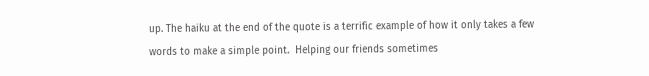up. The haiku at the end of the quote is a terrific example of how it only takes a few words to make a simple point.  Helping our friends sometimes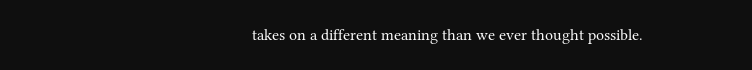takes on a different meaning than we ever thought possible.